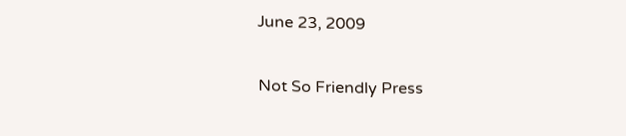June 23, 2009

Not So Friendly Press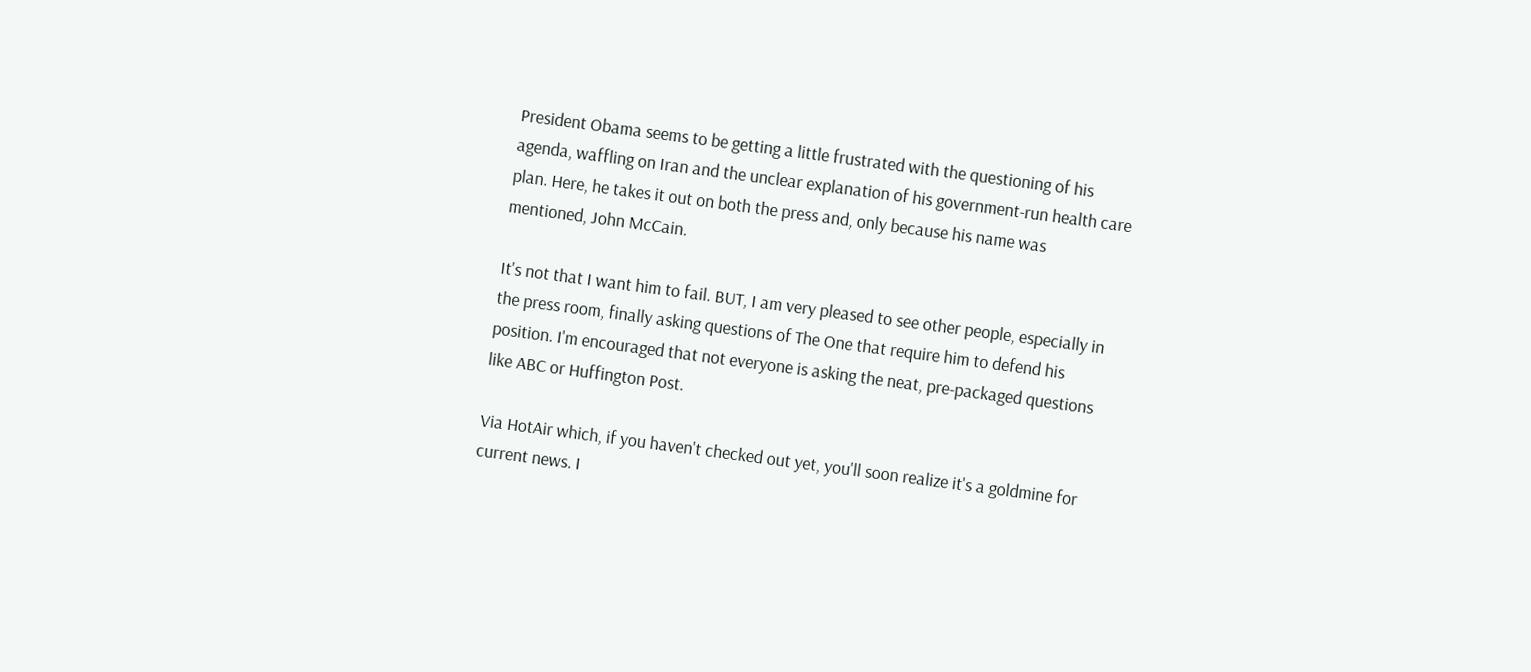President Obama seems to be getting a little frustrated with the questioning of his agenda, waffling on Iran and the unclear explanation of his government-run health care plan. Here, he takes it out on both the press and, only because his name was mentioned, John McCain.

It's not that I want him to fail. BUT, I am very pleased to see other people, especially in the press room, finally asking questions of The One that require him to defend his position. I'm encouraged that not everyone is asking the neat, pre-packaged questions like ABC or Huffington Post.

Via HotAir which, if you haven't checked out yet, you'll soon realize it's a goldmine for current news. I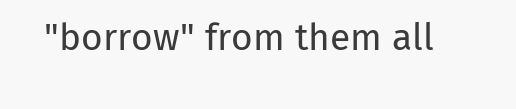"borrow" from them all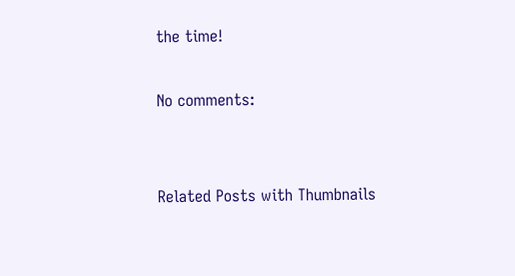the time!

No comments:


Related Posts with Thumbnails